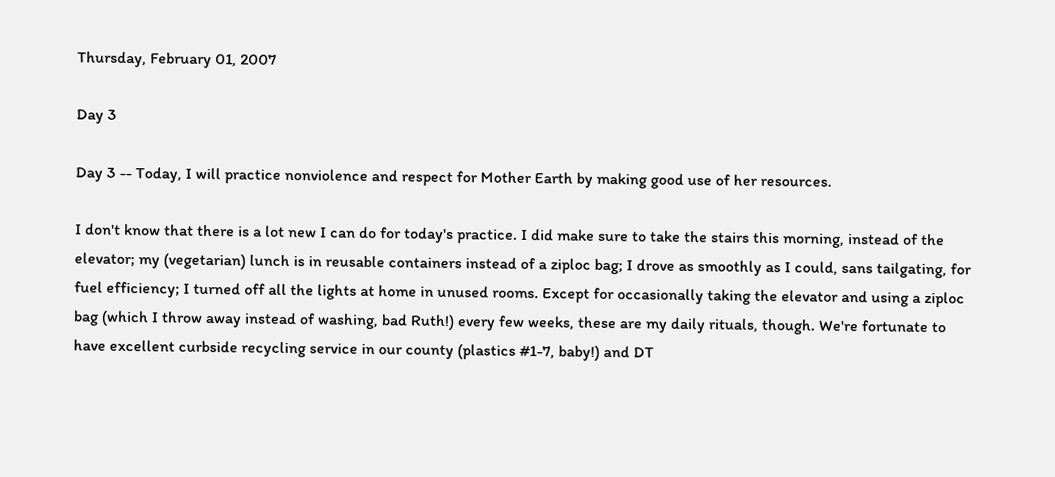Thursday, February 01, 2007

Day 3

Day 3 -- Today, I will practice nonviolence and respect for Mother Earth by making good use of her resources.

I don't know that there is a lot new I can do for today's practice. I did make sure to take the stairs this morning, instead of the elevator; my (vegetarian) lunch is in reusable containers instead of a ziploc bag; I drove as smoothly as I could, sans tailgating, for fuel efficiency; I turned off all the lights at home in unused rooms. Except for occasionally taking the elevator and using a ziploc bag (which I throw away instead of washing, bad Ruth!) every few weeks, these are my daily rituals, though. We're fortunate to have excellent curbside recycling service in our county (plastics #1-7, baby!) and DT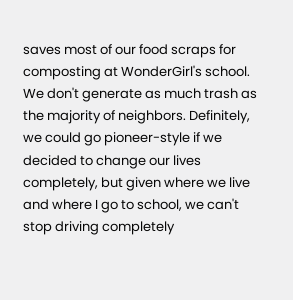saves most of our food scraps for composting at WonderGirl's school. We don't generate as much trash as the majority of neighbors. Definitely, we could go pioneer-style if we decided to change our lives completely, but given where we live and where I go to school, we can't stop driving completely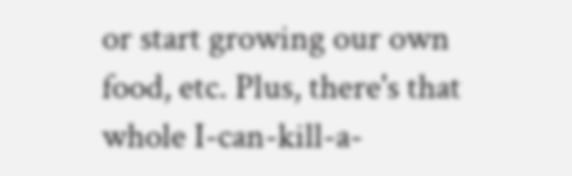or start growing our own food, etc. Plus, there's that whole I-can-kill-a-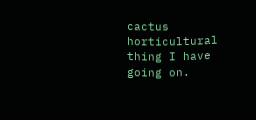cactus horticultural thing I have going on.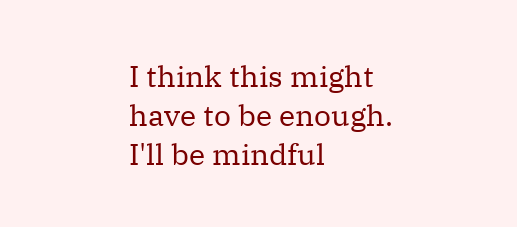I think this might have to be enough. I'll be mindful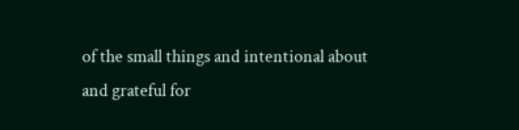of the small things and intentional about and grateful for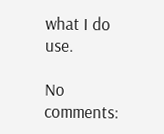what I do use.

No comments: